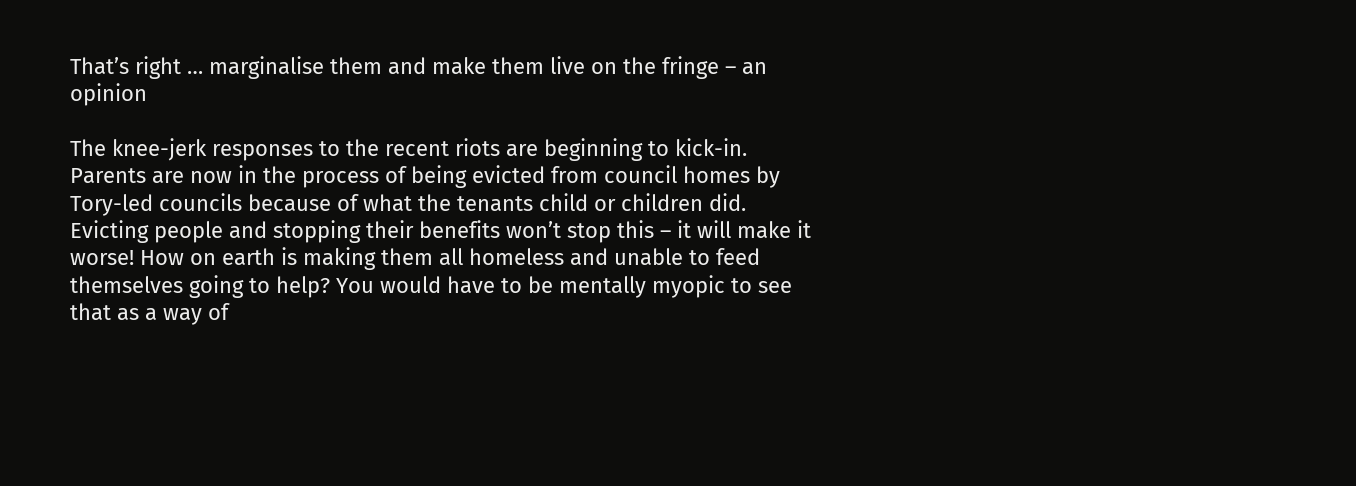That’s right … marginalise them and make them live on the fringe – an opinion

The knee-jerk responses to the recent riots are beginning to kick-in. Parents are now in the process of being evicted from council homes by Tory-led councils because of what the tenants child or children did.  Evicting people and stopping their benefits won’t stop this – it will make it worse! How on earth is making them all homeless and unable to feed themselves going to help? You would have to be mentally myopic to see that as a way of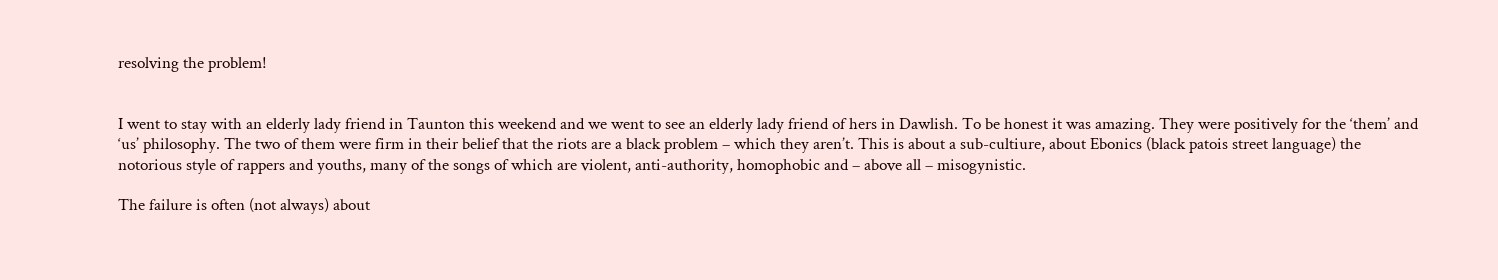resolving the problem!


I went to stay with an elderly lady friend in Taunton this weekend and we went to see an elderly lady friend of hers in Dawlish. To be honest it was amazing. They were positively for the ‘them’ and ‘us’ philosophy. The two of them were firm in their belief that the riots are a black problem – which they aren’t. This is about a sub-cultiure, about Ebonics (black patois street language) the notorious style of rappers and youths, many of the songs of which are violent, anti-authority, homophobic and – above all – misogynistic.

The failure is often (not always) about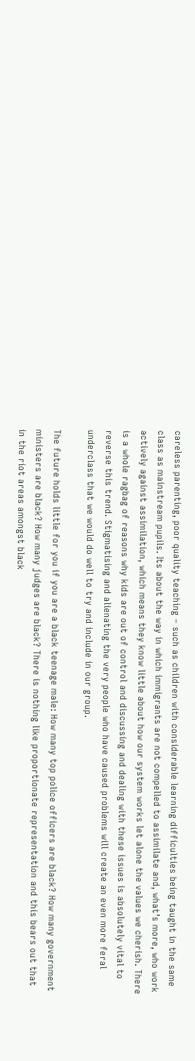careless parenting, poor quality teaching – such as children with considerable learning difficulties being taught in the same class as mainstream pupils. Its about the way in which immigrants are not compelled to assimilate and, what’s more, who work actively against assimilation, which means they know little about how our system works let alone the values we cherish. There is a whole ragbag of reasons why kids are out of control and discussing and dealing with these issues is absolutely vital to reverse this trend. Stigmatising and alienating the very people who have caused problems will create an even more feral underclass that we would do well to try and include in our group.

The future holds little for you if you are a black teenage male: How many top police officers are black? How many government ministers are black? How many judges are black? There is nothing like proportionate representation and this bears out that in the riot areas amongst black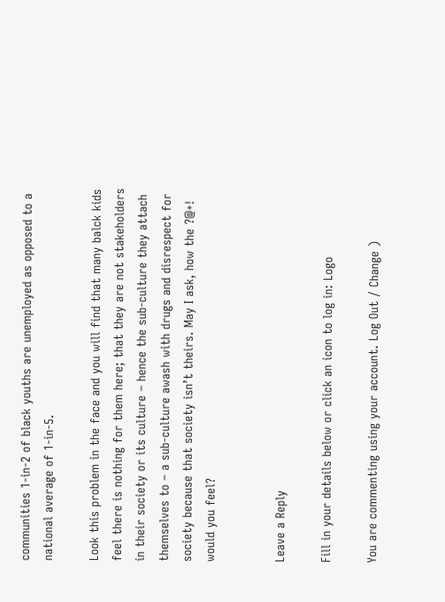communities 1-in-2 of black youths are unemployed as opposed to a national average of 1-in-5.

Look this problem in the face and you will find that many balck kids feel there is nothing for them here; that they are not stakeholders in their society or its culture – hence the sub-culture they attach themselves to – a sub-culture awash with drugs and disrespect for society because that society isn’t theirs. May I ask, how the ?@+! would you feel?


Leave a Reply

Fill in your details below or click an icon to log in: Logo

You are commenting using your account. Log Out / Change )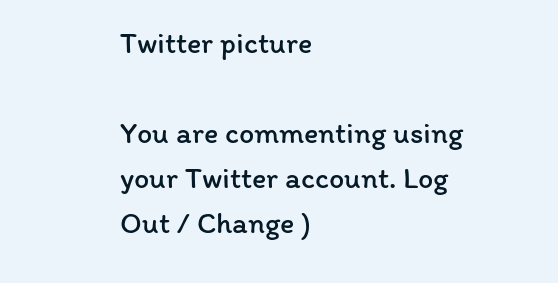Twitter picture

You are commenting using your Twitter account. Log Out / Change )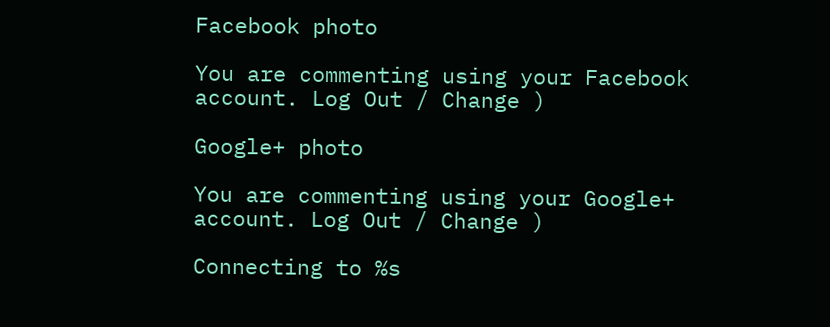Facebook photo

You are commenting using your Facebook account. Log Out / Change )

Google+ photo

You are commenting using your Google+ account. Log Out / Change )

Connecting to %s